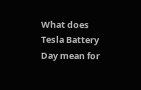What does Tesla Battery Day mean for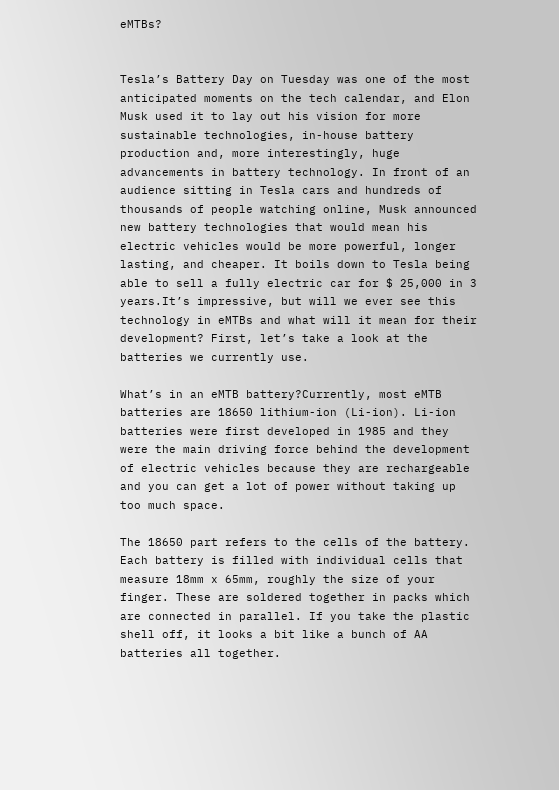eMTBs?


Tesla’s Battery Day on Tuesday was one of the most anticipated moments on the tech calendar, and Elon Musk used it to lay out his vision for more sustainable technologies, in-house battery production and, more interestingly, huge advancements in battery technology. In front of an audience sitting in Tesla cars and hundreds of thousands of people watching online, Musk announced new battery technologies that would mean his electric vehicles would be more powerful, longer lasting, and cheaper. It boils down to Tesla being able to sell a fully electric car for $ 25,000 in 3 years.It’s impressive, but will we ever see this technology in eMTBs and what will it mean for their development? First, let’s take a look at the batteries we currently use.

What’s in an eMTB battery?Currently, most eMTB batteries are 18650 lithium-ion (Li-ion). Li-ion batteries were first developed in 1985 and they were the main driving force behind the development of electric vehicles because they are rechargeable and you can get a lot of power without taking up too much space.

The 18650 part refers to the cells of the battery. Each battery is filled with individual cells that measure 18mm x 65mm, roughly the size of your finger. These are soldered together in packs which are connected in parallel. If you take the plastic shell off, it looks a bit like a bunch of AA batteries all together.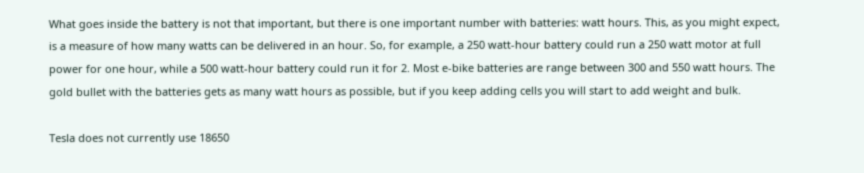What goes inside the battery is not that important, but there is one important number with batteries: watt hours. This, as you might expect, is a measure of how many watts can be delivered in an hour. So, for example, a 250 watt-hour battery could run a 250 watt motor at full power for one hour, while a 500 watt-hour battery could run it for 2. Most e-bike batteries are range between 300 and 550 watt hours. The gold bullet with the batteries gets as many watt hours as possible, but if you keep adding cells you will start to add weight and bulk.

Tesla does not currently use 18650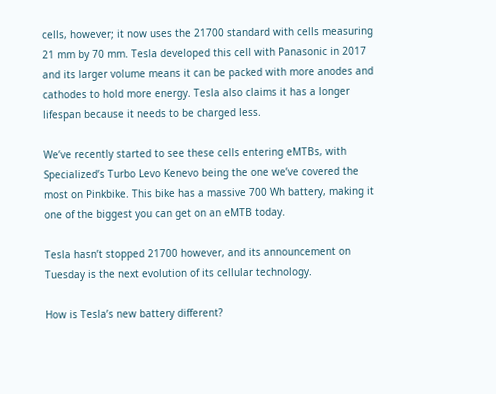cells, however; it now uses the 21700 standard with cells measuring 21 mm by 70 mm. Tesla developed this cell with Panasonic in 2017 and its larger volume means it can be packed with more anodes and cathodes to hold more energy. Tesla also claims it has a longer lifespan because it needs to be charged less.

We’ve recently started to see these cells entering eMTBs, with Specialized’s Turbo Levo Kenevo being the one we’ve covered the most on Pinkbike. This bike has a massive 700 Wh battery, making it one of the biggest you can get on an eMTB today.

Tesla hasn’t stopped 21700 however, and its announcement on Tuesday is the next evolution of its cellular technology.

How is Tesla’s new battery different?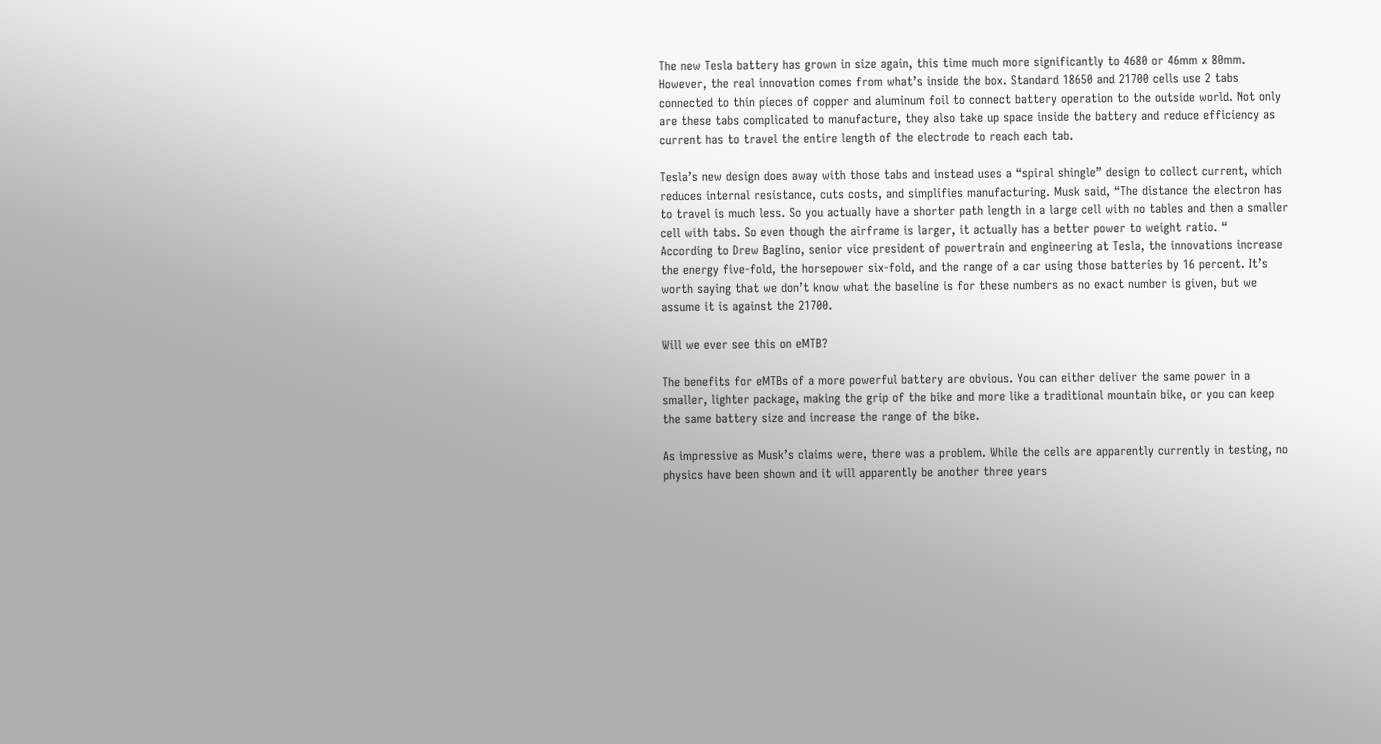The new Tesla battery has grown in size again, this time much more significantly to 4680 or 46mm x 80mm. However, the real innovation comes from what’s inside the box. Standard 18650 and 21700 cells use 2 tabs connected to thin pieces of copper and aluminum foil to connect battery operation to the outside world. Not only are these tabs complicated to manufacture, they also take up space inside the battery and reduce efficiency as current has to travel the entire length of the electrode to reach each tab.

Tesla’s new design does away with those tabs and instead uses a “spiral shingle” design to collect current, which reduces internal resistance, cuts costs, and simplifies manufacturing. Musk said, “The distance the electron has to travel is much less. So you actually have a shorter path length in a large cell with no tables and then a smaller cell with tabs. So even though the airframe is larger, it actually has a better power to weight ratio. “
According to Drew Baglino, senior vice president of powertrain and engineering at Tesla, the innovations increase the energy five-fold, the horsepower six-fold, and the range of a car using those batteries by 16 percent. It’s worth saying that we don’t know what the baseline is for these numbers as no exact number is given, but we assume it is against the 21700.

Will we ever see this on eMTB?

The benefits for eMTBs of a more powerful battery are obvious. You can either deliver the same power in a smaller, lighter package, making the grip of the bike and more like a traditional mountain bike, or you can keep the same battery size and increase the range of the bike.

As impressive as Musk’s claims were, there was a problem. While the cells are apparently currently in testing, no physics have been shown and it will apparently be another three years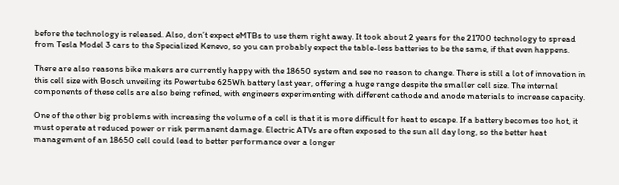before the technology is released. Also, don’t expect eMTBs to use them right away. It took about 2 years for the 21700 technology to spread from Tesla Model 3 cars to the Specialized Kenevo, so you can probably expect the table-less batteries to be the same, if that even happens.

There are also reasons bike makers are currently happy with the 18650 system and see no reason to change. There is still a lot of innovation in this cell size with Bosch unveiling its Powertube 625Wh battery last year, offering a huge range despite the smaller cell size. The internal components of these cells are also being refined, with engineers experimenting with different cathode and anode materials to increase capacity.

One of the other big problems with increasing the volume of a cell is that it is more difficult for heat to escape. If a battery becomes too hot, it must operate at reduced power or risk permanent damage. Electric ATVs are often exposed to the sun all day long, so the better heat management of an 18650 cell could lead to better performance over a longer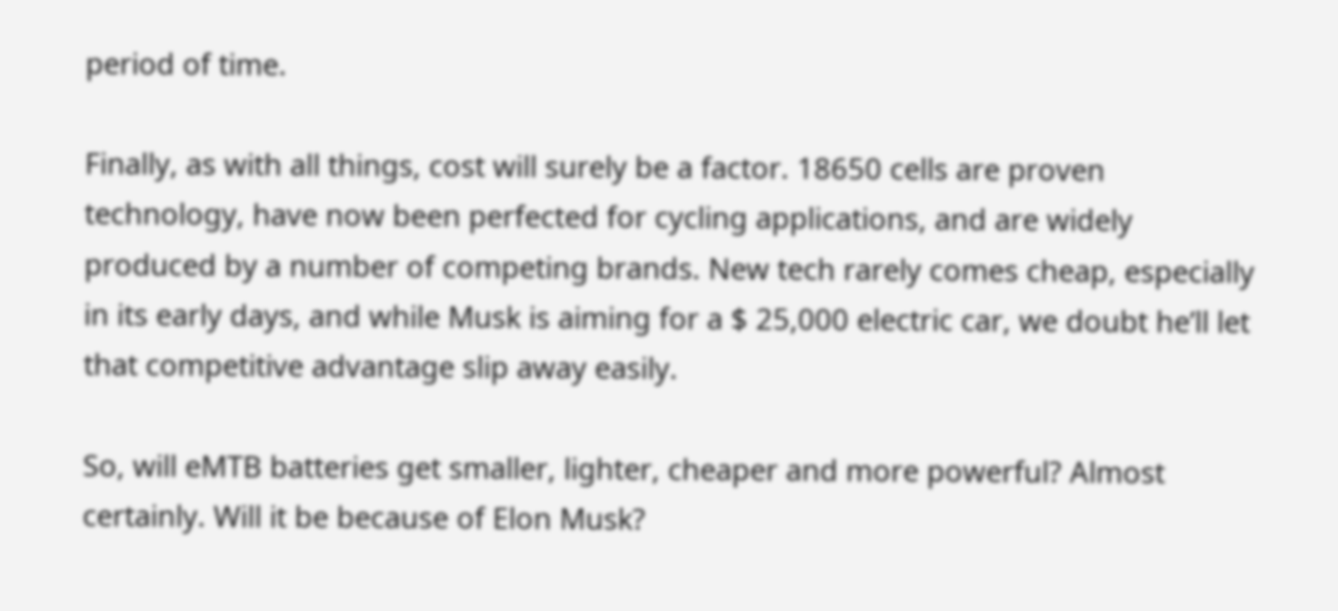period of time.

Finally, as with all things, cost will surely be a factor. 18650 cells are proven technology, have now been perfected for cycling applications, and are widely produced by a number of competing brands. New tech rarely comes cheap, especially in its early days, and while Musk is aiming for a $ 25,000 electric car, we doubt he’ll let that competitive advantage slip away easily.

So, will eMTB batteries get smaller, lighter, cheaper and more powerful? Almost certainly. Will it be because of Elon Musk?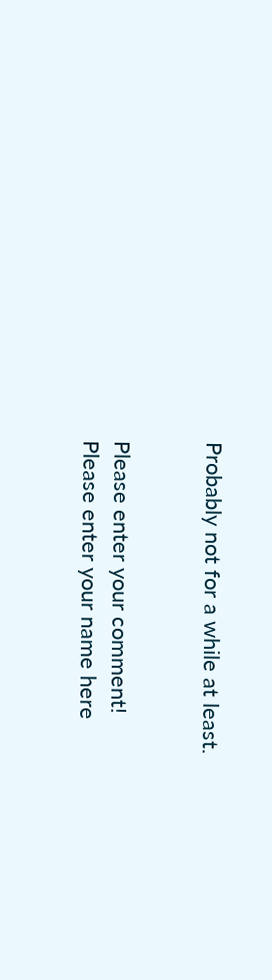Probably not for a while at least.


Please enter your comment!
Please enter your name here